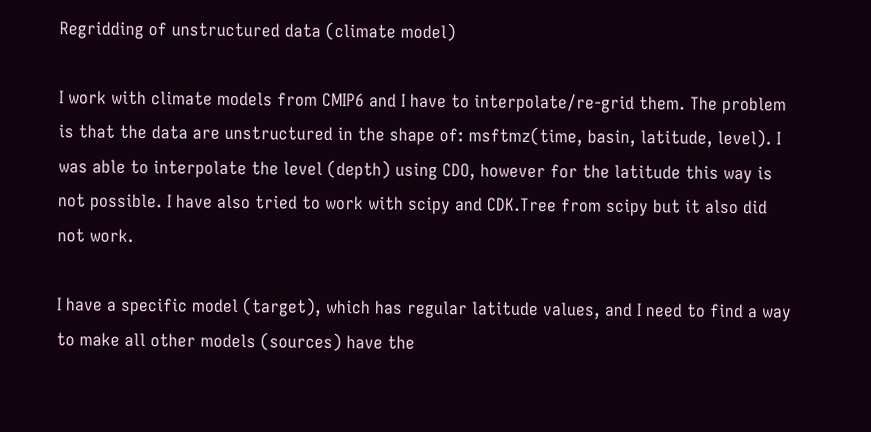Regridding of unstructured data (climate model)

I work with climate models from CMIP6 and I have to interpolate/re-grid them. The problem is that the data are unstructured in the shape of: msftmz(time, basin, latitude, level). I was able to interpolate the level (depth) using CDO, however for the latitude this way is not possible. I have also tried to work with scipy and CDK.Tree from scipy but it also did not work.

I have a specific model (target), which has regular latitude values, and I need to find a way to make all other models (sources) have the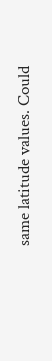same latitude values. Could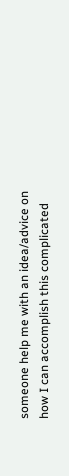someone help me with an idea/advice on how I can accomplish this complicated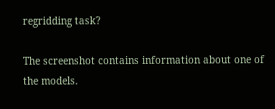regridding task?

The screenshot contains information about one of the models.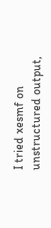I tried xesmf on unstructured output,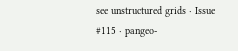see unstructured grids · Issue #115 · pangeo-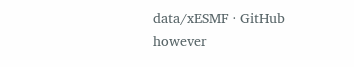data/xESMF · GitHub however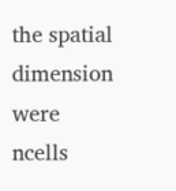the spatial dimension were ncells